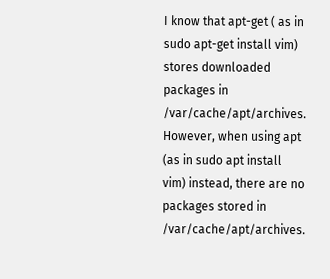I know that apt-get ( as in sudo apt-get install vim) stores downloaded packages in /var/cache/apt/archives. However, when using apt (as in sudo apt install vim) instead, there are no packages stored in /var/cache/apt/archives.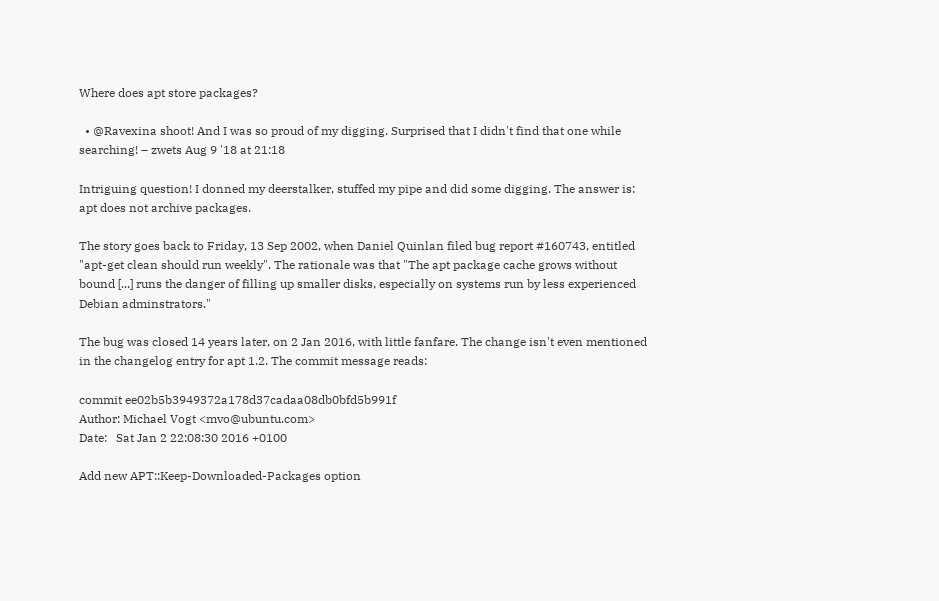Where does apt store packages?

  • @Ravexina shoot! And I was so proud of my digging. Surprised that I didn't find that one while searching! – zwets Aug 9 '18 at 21:18

Intriguing question! I donned my deerstalker, stuffed my pipe and did some digging. The answer is: apt does not archive packages.

The story goes back to Friday, 13 Sep 2002, when Daniel Quinlan filed bug report #160743, entitled "apt-get clean should run weekly". The rationale was that "The apt package cache grows without bound [...] runs the danger of filling up smaller disks, especially on systems run by less experienced Debian adminstrators."

The bug was closed 14 years later, on 2 Jan 2016, with little fanfare. The change isn't even mentioned in the changelog entry for apt 1.2. The commit message reads:

commit ee02b5b3949372a178d37cadaa08db0bfd5b991f
Author: Michael Vogt <mvo@ubuntu.com>
Date:   Sat Jan 2 22:08:30 2016 +0100

Add new APT::Keep-Downloaded-Packages option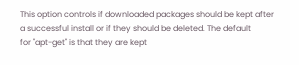This option controls if downloaded packages should be kept after
a successful install or if they should be deleted. The default
for "apt-get" is that they are kept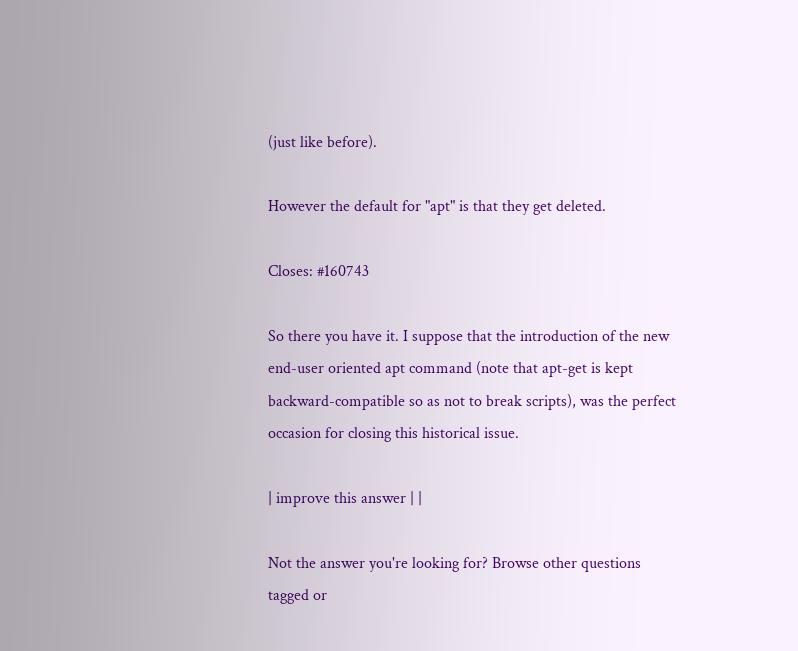(just like before).

However the default for "apt" is that they get deleted.

Closes: #160743

So there you have it. I suppose that the introduction of the new end-user oriented apt command (note that apt-get is kept backward-compatible so as not to break scripts), was the perfect occasion for closing this historical issue.

| improve this answer | |

Not the answer you're looking for? Browse other questions tagged or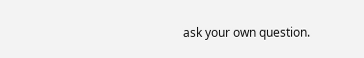ask your own question.